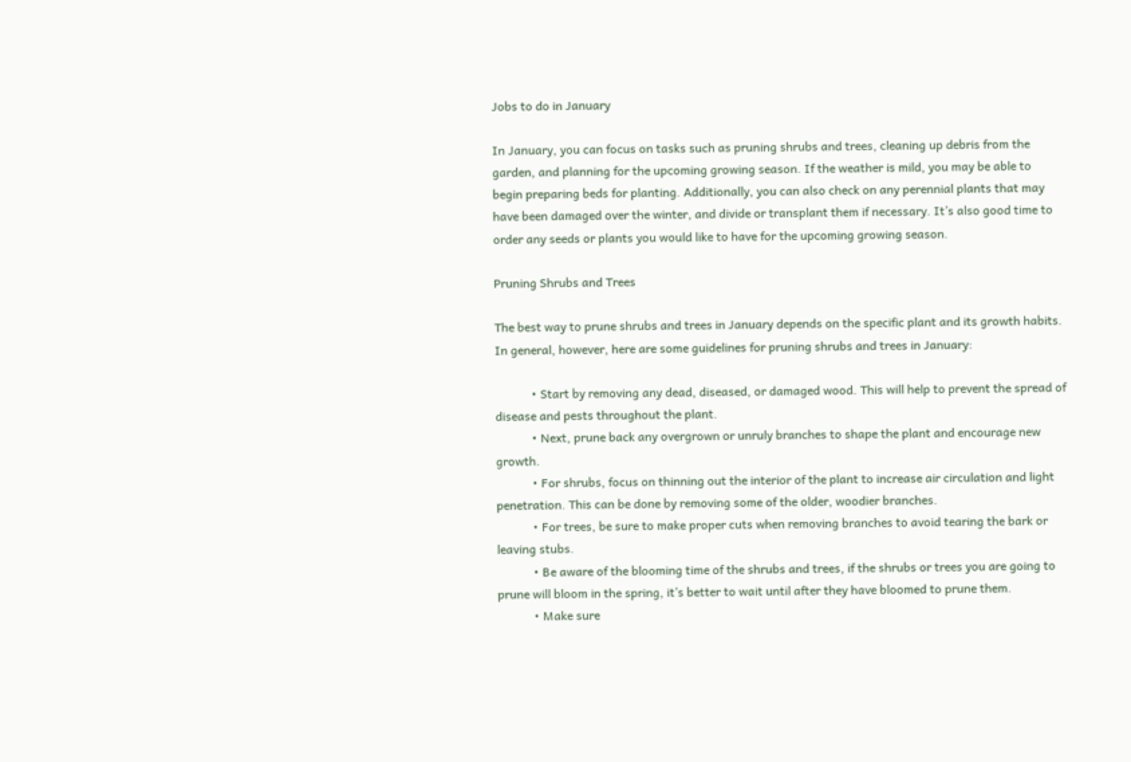Jobs to do in January

In January, you can focus on tasks such as pruning shrubs and trees, cleaning up debris from the garden, and planning for the upcoming growing season. If the weather is mild, you may be able to begin preparing beds for planting. Additionally, you can also check on any perennial plants that may have been damaged over the winter, and divide or transplant them if necessary. It’s also good time to order any seeds or plants you would like to have for the upcoming growing season.

Pruning Shrubs and Trees

The best way to prune shrubs and trees in January depends on the specific plant and its growth habits. In general, however, here are some guidelines for pruning shrubs and trees in January:

            • Start by removing any dead, diseased, or damaged wood. This will help to prevent the spread of disease and pests throughout the plant.
            • Next, prune back any overgrown or unruly branches to shape the plant and encourage new growth.
            • For shrubs, focus on thinning out the interior of the plant to increase air circulation and light penetration. This can be done by removing some of the older, woodier branches.
            • For trees, be sure to make proper cuts when removing branches to avoid tearing the bark or leaving stubs.
            • Be aware of the blooming time of the shrubs and trees, if the shrubs or trees you are going to prune will bloom in the spring, it’s better to wait until after they have bloomed to prune them.
            • Make sure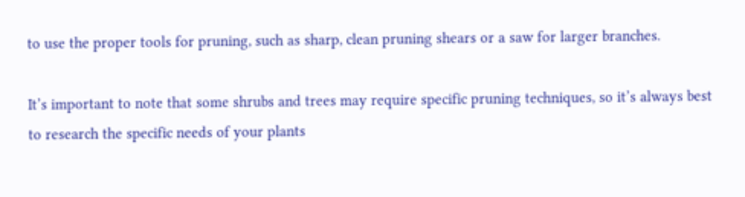to use the proper tools for pruning, such as sharp, clean pruning shears or a saw for larger branches.

It’s important to note that some shrubs and trees may require specific pruning techniques, so it’s always best to research the specific needs of your plants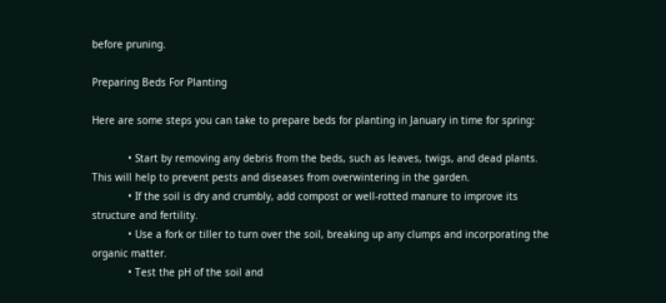before pruning.

Preparing Beds For Planting

Here are some steps you can take to prepare beds for planting in January in time for spring:

            • Start by removing any debris from the beds, such as leaves, twigs, and dead plants. This will help to prevent pests and diseases from overwintering in the garden.
            • If the soil is dry and crumbly, add compost or well-rotted manure to improve its structure and fertility.
            • Use a fork or tiller to turn over the soil, breaking up any clumps and incorporating the organic matter.
            • Test the pH of the soil and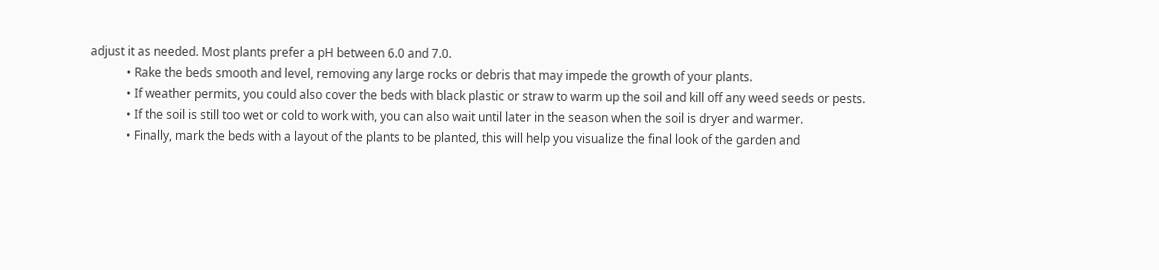adjust it as needed. Most plants prefer a pH between 6.0 and 7.0.
            • Rake the beds smooth and level, removing any large rocks or debris that may impede the growth of your plants.
            • If weather permits, you could also cover the beds with black plastic or straw to warm up the soil and kill off any weed seeds or pests.
            • If the soil is still too wet or cold to work with, you can also wait until later in the season when the soil is dryer and warmer.
            • Finally, mark the beds with a layout of the plants to be planted, this will help you visualize the final look of the garden and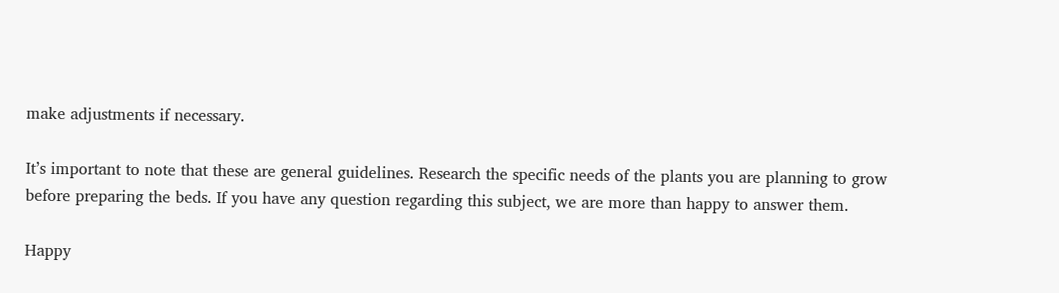make adjustments if necessary.

It’s important to note that these are general guidelines. Research the specific needs of the plants you are planning to grow before preparing the beds. If you have any question regarding this subject, we are more than happy to answer them.

Happy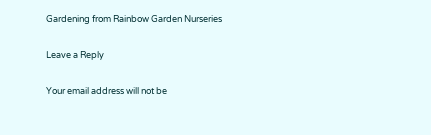Gardening from Rainbow Garden Nurseries

Leave a Reply

Your email address will not be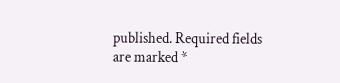published. Required fields are marked *